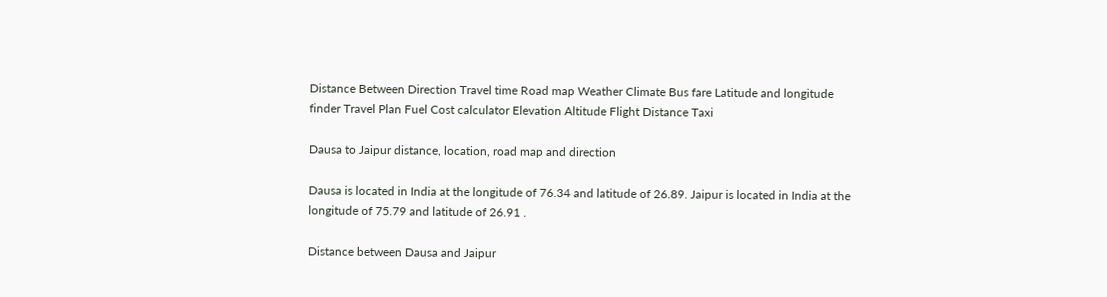Distance Between Direction Travel time Road map Weather Climate Bus fare Latitude and longitude finder Travel Plan Fuel Cost calculator Elevation Altitude Flight Distance Taxi

Dausa to Jaipur distance, location, road map and direction

Dausa is located in India at the longitude of 76.34 and latitude of 26.89. Jaipur is located in India at the longitude of 75.79 and latitude of 26.91 .

Distance between Dausa and Jaipur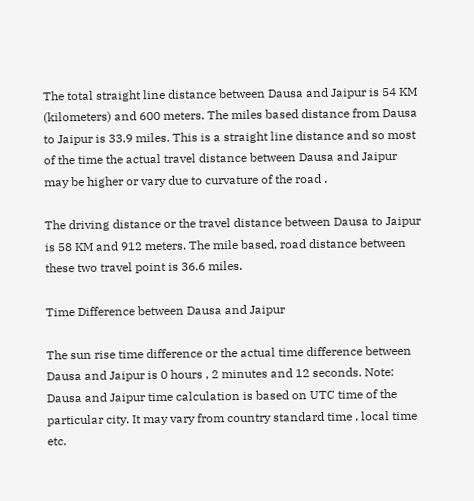The total straight line distance between Dausa and Jaipur is 54 KM (kilometers) and 600 meters. The miles based distance from Dausa to Jaipur is 33.9 miles. This is a straight line distance and so most of the time the actual travel distance between Dausa and Jaipur may be higher or vary due to curvature of the road .

The driving distance or the travel distance between Dausa to Jaipur is 58 KM and 912 meters. The mile based, road distance between these two travel point is 36.6 miles.

Time Difference between Dausa and Jaipur

The sun rise time difference or the actual time difference between Dausa and Jaipur is 0 hours , 2 minutes and 12 seconds. Note: Dausa and Jaipur time calculation is based on UTC time of the particular city. It may vary from country standard time , local time etc.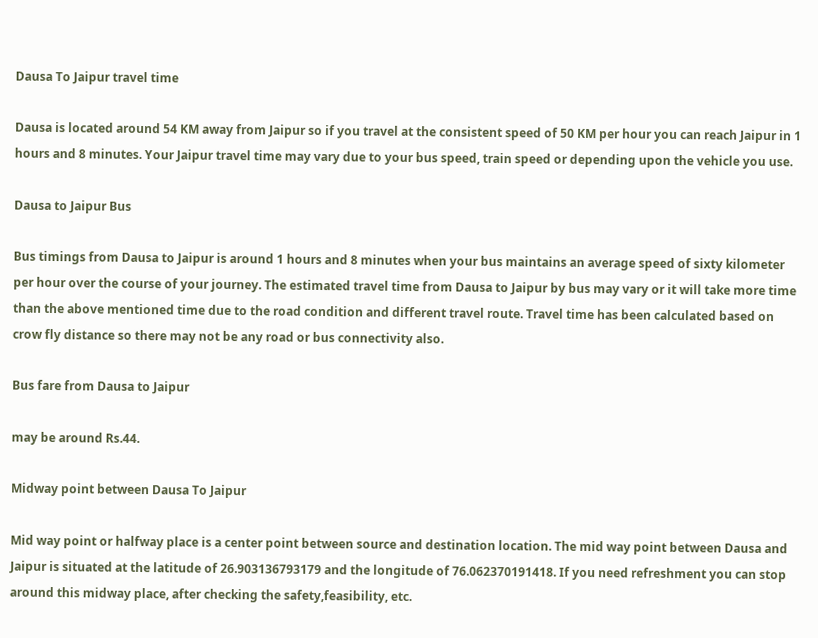Dausa To Jaipur travel time

Dausa is located around 54 KM away from Jaipur so if you travel at the consistent speed of 50 KM per hour you can reach Jaipur in 1 hours and 8 minutes. Your Jaipur travel time may vary due to your bus speed, train speed or depending upon the vehicle you use.

Dausa to Jaipur Bus

Bus timings from Dausa to Jaipur is around 1 hours and 8 minutes when your bus maintains an average speed of sixty kilometer per hour over the course of your journey. The estimated travel time from Dausa to Jaipur by bus may vary or it will take more time than the above mentioned time due to the road condition and different travel route. Travel time has been calculated based on crow fly distance so there may not be any road or bus connectivity also.

Bus fare from Dausa to Jaipur

may be around Rs.44.

Midway point between Dausa To Jaipur

Mid way point or halfway place is a center point between source and destination location. The mid way point between Dausa and Jaipur is situated at the latitude of 26.903136793179 and the longitude of 76.062370191418. If you need refreshment you can stop around this midway place, after checking the safety,feasibility, etc.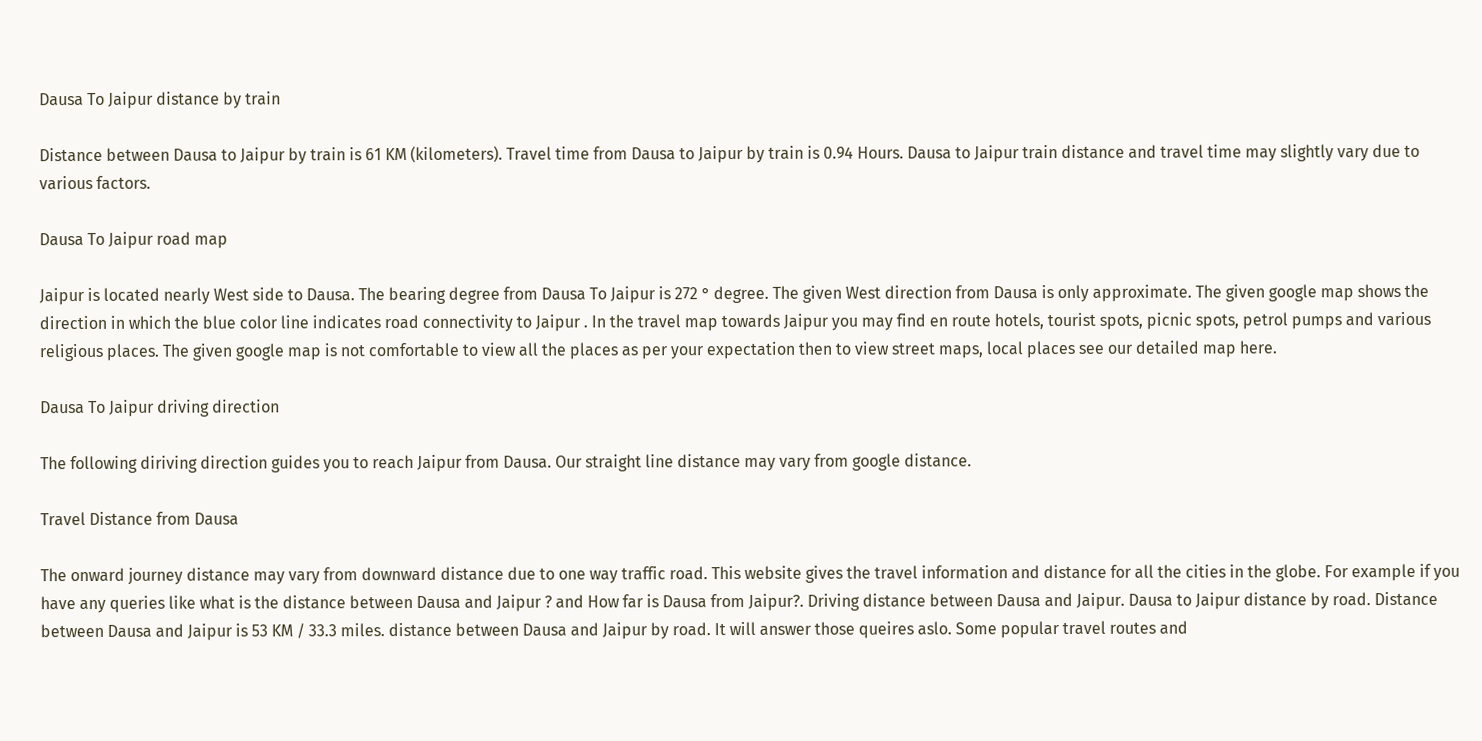Dausa To Jaipur distance by train

Distance between Dausa to Jaipur by train is 61 KM (kilometers). Travel time from Dausa to Jaipur by train is 0.94 Hours. Dausa to Jaipur train distance and travel time may slightly vary due to various factors.

Dausa To Jaipur road map

Jaipur is located nearly West side to Dausa. The bearing degree from Dausa To Jaipur is 272 ° degree. The given West direction from Dausa is only approximate. The given google map shows the direction in which the blue color line indicates road connectivity to Jaipur . In the travel map towards Jaipur you may find en route hotels, tourist spots, picnic spots, petrol pumps and various religious places. The given google map is not comfortable to view all the places as per your expectation then to view street maps, local places see our detailed map here.

Dausa To Jaipur driving direction

The following diriving direction guides you to reach Jaipur from Dausa. Our straight line distance may vary from google distance.

Travel Distance from Dausa

The onward journey distance may vary from downward distance due to one way traffic road. This website gives the travel information and distance for all the cities in the globe. For example if you have any queries like what is the distance between Dausa and Jaipur ? and How far is Dausa from Jaipur?. Driving distance between Dausa and Jaipur. Dausa to Jaipur distance by road. Distance between Dausa and Jaipur is 53 KM / 33.3 miles. distance between Dausa and Jaipur by road. It will answer those queires aslo. Some popular travel routes and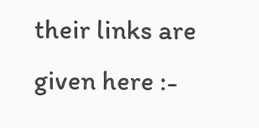their links are given here :-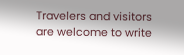Travelers and visitors are welcome to write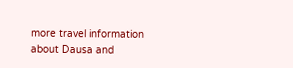more travel information about Dausa and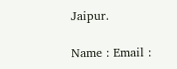Jaipur.

Name : Email :